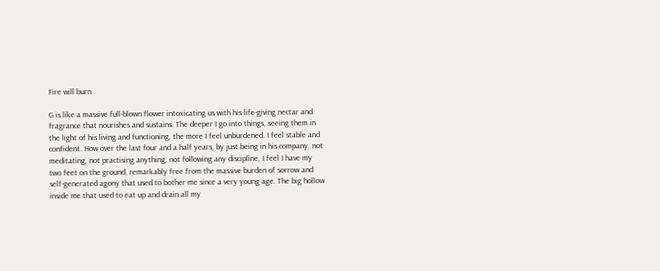Fire will burn

G is like a massive full-blown flower intoxicating us with his life-giving nectar and fragrance that nourishes and sustains. The deeper I go into things, seeing them in the light of his living and functioning, the more I feel unburdened. I feel stable and confident. How over the last four and a half years, by just being in his company, not meditating, not practising anything, not following any discipline, I feel I have my two feet on the ground, remarkably free from the massive burden of sorrow and self-generated agony that used to bother me since a very young age. The big hollow inside me that used to eat up and drain all my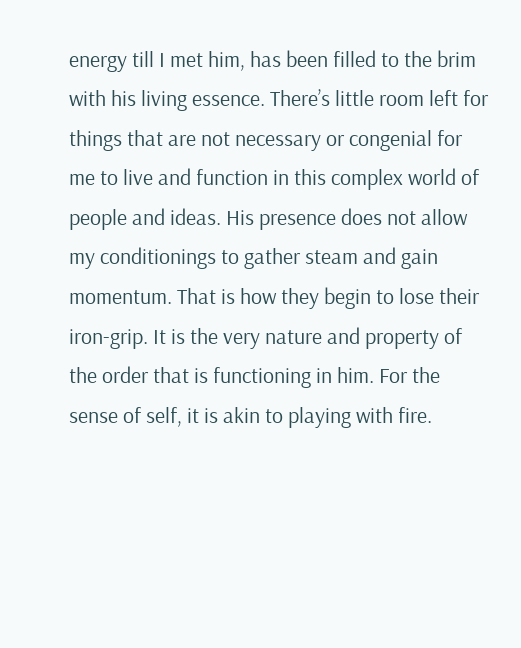energy till I met him, has been filled to the brim with his living essence. There’s little room left for things that are not necessary or congenial for me to live and function in this complex world of people and ideas. His presence does not allow my conditionings to gather steam and gain momentum. That is how they begin to lose their iron-grip. It is the very nature and property of the order that is functioning in him. For the sense of self, it is akin to playing with fire.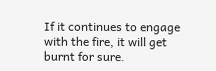If it continues to engage with the fire, it will get burnt for sure.